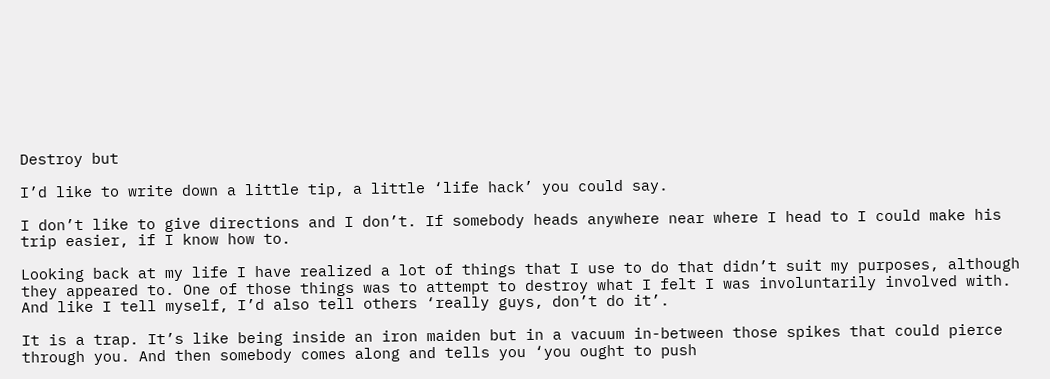Destroy but

I’d like to write down a little tip, a little ‘life hack’ you could say.

I don’t like to give directions and I don’t. If somebody heads anywhere near where I head to I could make his trip easier, if I know how to.

Looking back at my life I have realized a lot of things that I use to do that didn’t suit my purposes, although they appeared to. One of those things was to attempt to destroy what I felt I was involuntarily involved with. And like I tell myself, I’d also tell others ‘really guys, don’t do it’.

It is a trap. It’s like being inside an iron maiden but in a vacuum in-between those spikes that could pierce through you. And then somebody comes along and tells you ‘you ought to push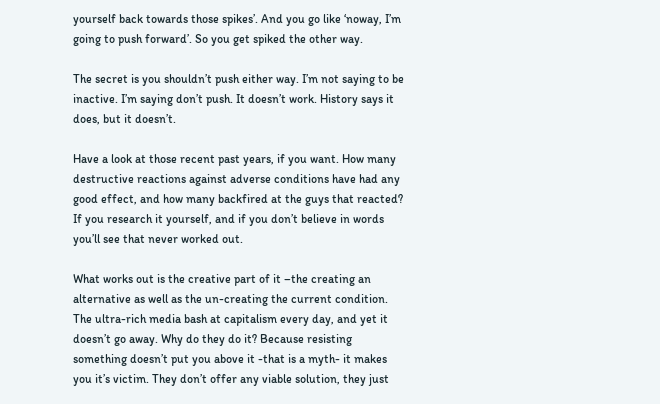yourself back towards those spikes’. And you go like ‘noway, I’m going to push forward’. So you get spiked the other way.

The secret is you shouldn’t push either way. I’m not saying to be inactive. I’m saying don’t push. It doesn’t work. History says it does, but it doesn’t.

Have a look at those recent past years, if you want. How many destructive reactions against adverse conditions have had any good effect, and how many backfired at the guys that reacted? If you research it yourself, and if you don’t believe in words you’ll see that never worked out.

What works out is the creative part of it –the creating an alternative as well as the un-creating the current condition. The ultra-rich media bash at capitalism every day, and yet it doesn’t go away. Why do they do it? Because resisting something doesn’t put you above it -that is a myth- it makes you it’s victim. They don’t offer any viable solution, they just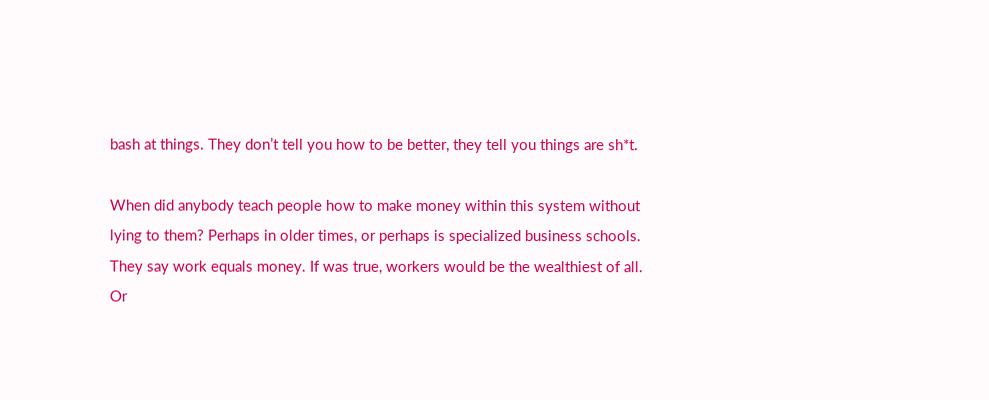bash at things. They don’t tell you how to be better, they tell you things are sh*t.

When did anybody teach people how to make money within this system without lying to them? Perhaps in older times, or perhaps is specialized business schools. They say work equals money. If was true, workers would be the wealthiest of all. Or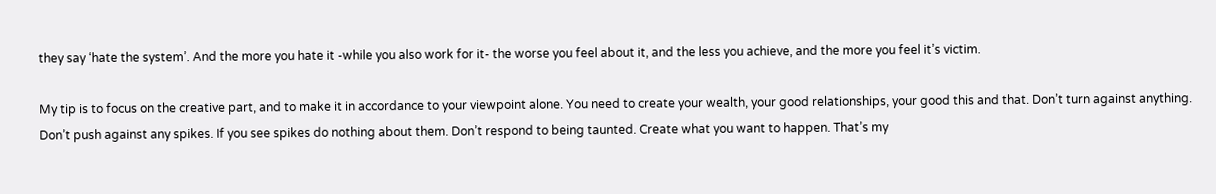they say ‘hate the system’. And the more you hate it -while you also work for it- the worse you feel about it, and the less you achieve, and the more you feel it’s victim.

My tip is to focus on the creative part, and to make it in accordance to your viewpoint alone. You need to create your wealth, your good relationships, your good this and that. Don’t turn against anything. Don’t push against any spikes. If you see spikes do nothing about them. Don’t respond to being taunted. Create what you want to happen. That’s my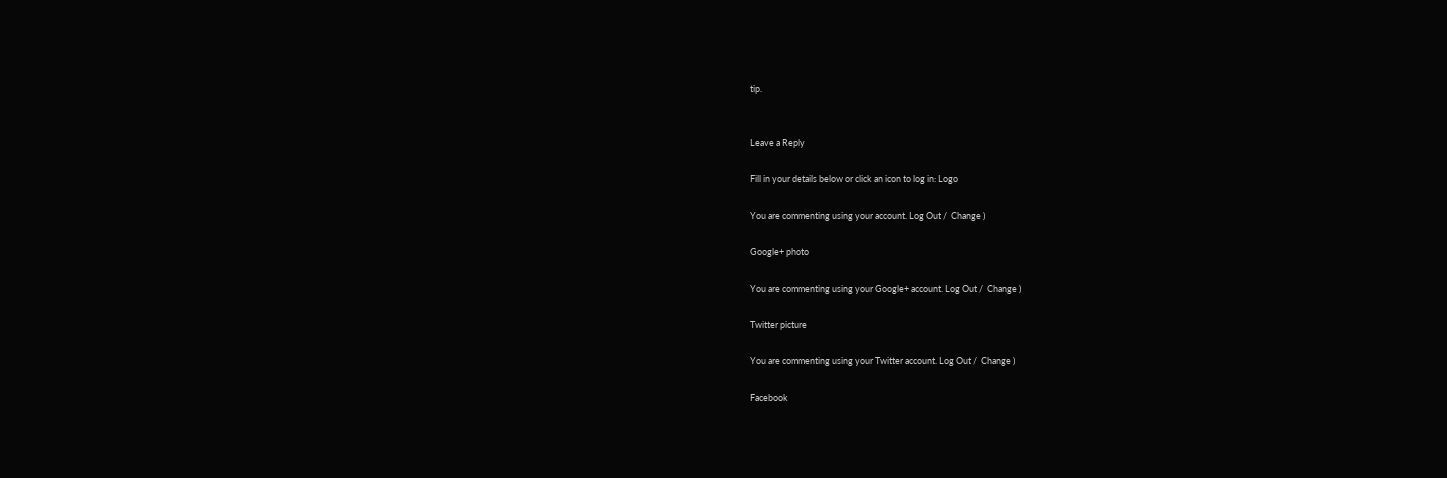tip.


Leave a Reply

Fill in your details below or click an icon to log in: Logo

You are commenting using your account. Log Out /  Change )

Google+ photo

You are commenting using your Google+ account. Log Out /  Change )

Twitter picture

You are commenting using your Twitter account. Log Out /  Change )

Facebook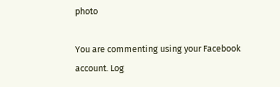photo

You are commenting using your Facebook account. Log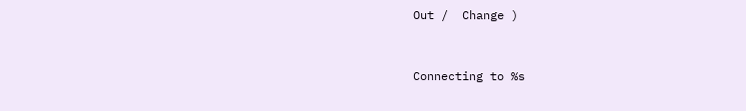Out /  Change )


Connecting to %s